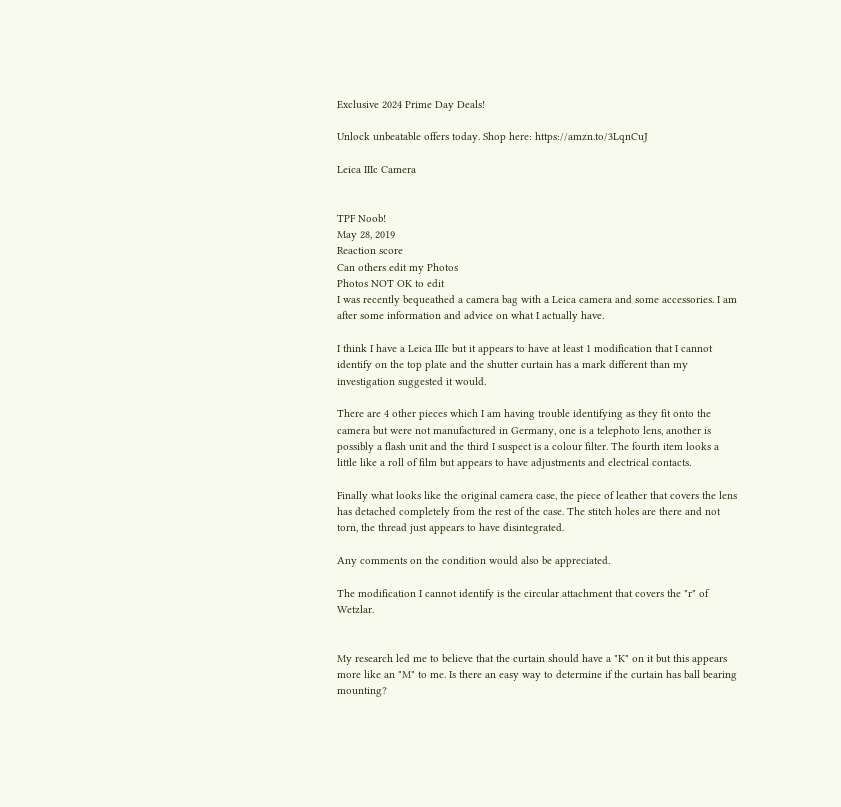Exclusive 2024 Prime Day Deals!

Unlock unbeatable offers today. Shop here: https://amzn.to/3LqnCuJ

Leica IIIc Camera


TPF Noob!
May 28, 2019
Reaction score
Can others edit my Photos
Photos NOT OK to edit
I was recently bequeathed a camera bag with a Leica camera and some accessories. I am after some information and advice on what I actually have.

I think I have a Leica IIIc but it appears to have at least 1 modification that I cannot identify on the top plate and the shutter curtain has a mark different than my investigation suggested it would.

There are 4 other pieces which I am having trouble identifying as they fit onto the camera but were not manufactured in Germany, one is a telephoto lens, another is possibly a flash unit and the third I suspect is a colour filter. The fourth item looks a little like a roll of film but appears to have adjustments and electrical contacts.

Finally what looks like the original camera case, the piece of leather that covers the lens has detached completely from the rest of the case. The stitch holes are there and not torn, the thread just appears to have disintegrated.

Any comments on the condition would also be appreciated.

The modification I cannot identify is the circular attachment that covers the "r" of Wetzlar.


My research led me to believe that the curtain should have a "K" on it but this appears more like an "M" to me. Is there an easy way to determine if the curtain has ball bearing mounting?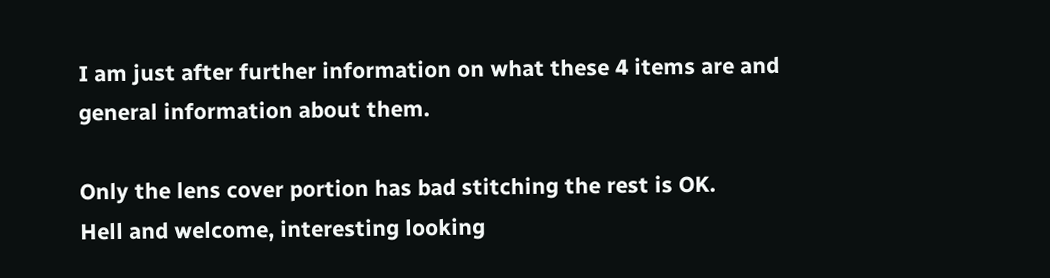I am just after further information on what these 4 items are and general information about them.

Only the lens cover portion has bad stitching the rest is OK.
Hell and welcome, interesting looking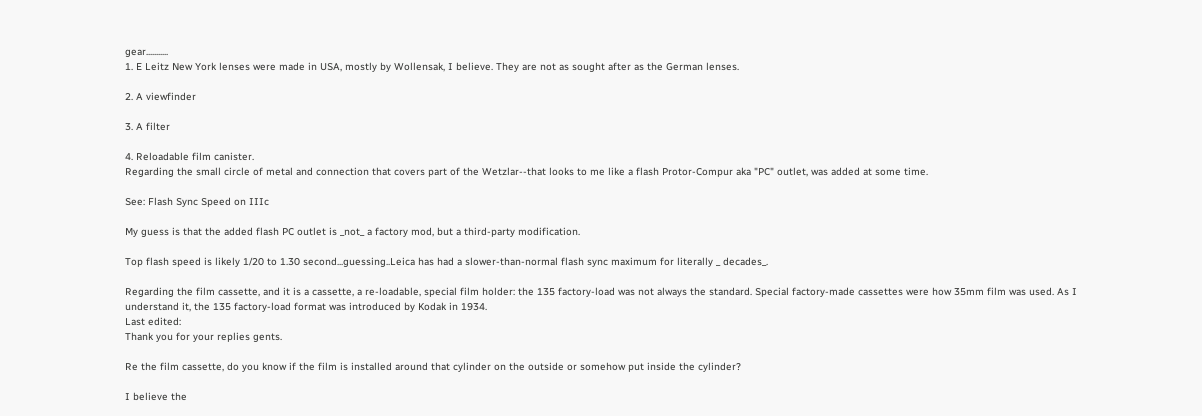gear...........
1. E Leitz New York lenses were made in USA, mostly by Wollensak, I believe. They are not as sought after as the German lenses.

2. A viewfinder

3. A filter

4. Reloadable film canister.
Regarding the small circle of metal and connection that covers part of the Wetzlar--that looks to me like a flash Protor-Compur aka "PC" outlet, was added at some time.

See: Flash Sync Speed on IIIc

My guess is that the added flash PC outlet is _not_ a factory mod, but a third-party modification.

Top flash speed is likely 1/20 to 1.30 second...guessing..Leica has had a slower-than-normal flash sync maximum for literally _ decades_.

Regarding the film cassette, and it is a cassette, a re-loadable, special film holder: the 135 factory-load was not always the standard. Special factory-made cassettes were how 35mm film was used. As I understand it, the 135 factory-load format was introduced by Kodak in 1934.
Last edited:
Thank you for your replies gents.

Re the film cassette, do you know if the film is installed around that cylinder on the outside or somehow put inside the cylinder?

I believe the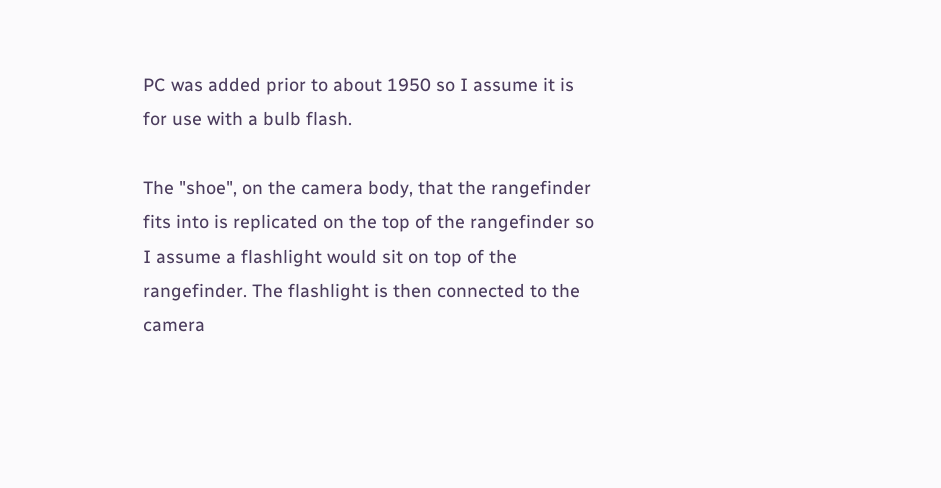PC was added prior to about 1950 so I assume it is for use with a bulb flash.

The "shoe", on the camera body, that the rangefinder fits into is replicated on the top of the rangefinder so I assume a flashlight would sit on top of the rangefinder. The flashlight is then connected to the camera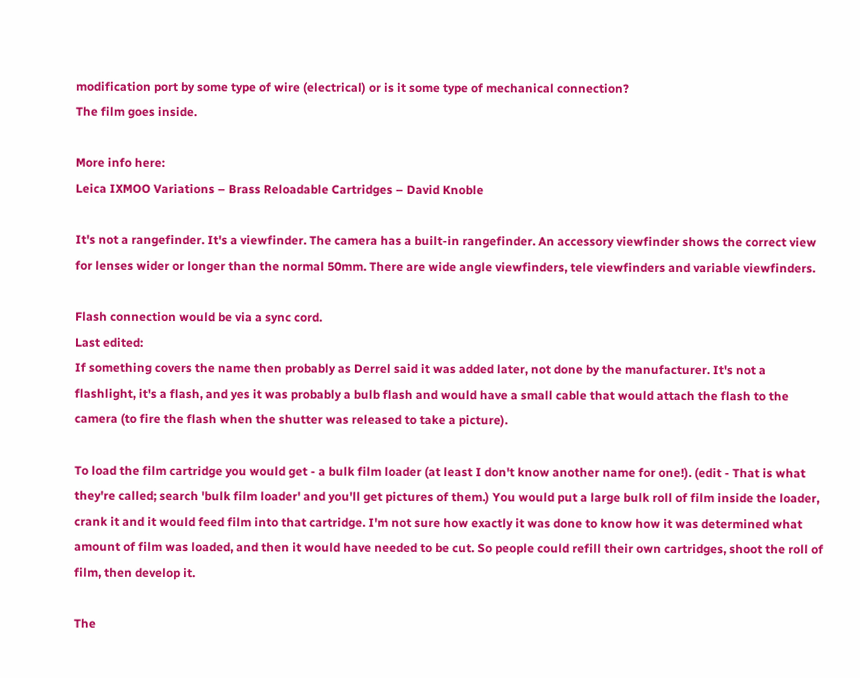modification port by some type of wire (electrical) or is it some type of mechanical connection?
The film goes inside.

More info here:
Leica IXMOO Variations – Brass Reloadable Cartridges – David Knoble

It's not a rangefinder. It's a viewfinder. The camera has a built-in rangefinder. An accessory viewfinder shows the correct view for lenses wider or longer than the normal 50mm. There are wide angle viewfinders, tele viewfinders and variable viewfinders.

Flash connection would be via a sync cord.
Last edited:
If something covers the name then probably as Derrel said it was added later, not done by the manufacturer. It's not a flashlight, it's a flash, and yes it was probably a bulb flash and would have a small cable that would attach the flash to the camera (to fire the flash when the shutter was released to take a picture).

To load the film cartridge you would get - a bulk film loader (at least I don't know another name for one!). (edit - That is what they're called; search 'bulk film loader' and you'll get pictures of them.) You would put a large bulk roll of film inside the loader, crank it and it would feed film into that cartridge. I'm not sure how exactly it was done to know how it was determined what amount of film was loaded, and then it would have needed to be cut. So people could refill their own cartridges, shoot the roll of film, then develop it.

The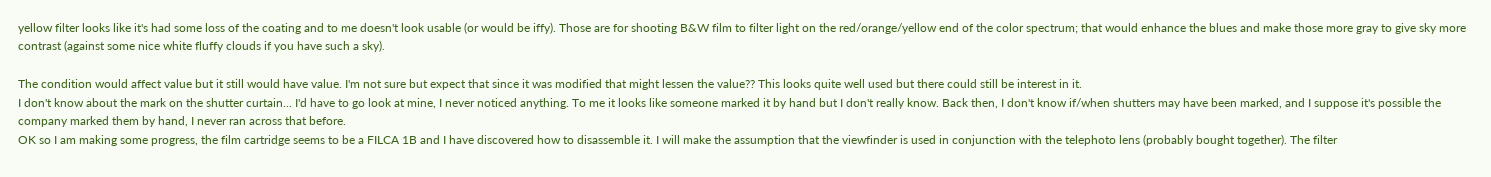yellow filter looks like it's had some loss of the coating and to me doesn't look usable (or would be iffy). Those are for shooting B&W film to filter light on the red/orange/yellow end of the color spectrum; that would enhance the blues and make those more gray to give sky more contrast (against some nice white fluffy clouds if you have such a sky).

The condition would affect value but it still would have value. I'm not sure but expect that since it was modified that might lessen the value?? This looks quite well used but there could still be interest in it.
I don't know about the mark on the shutter curtain... I'd have to go look at mine, I never noticed anything. To me it looks like someone marked it by hand but I don't really know. Back then, I don't know if/when shutters may have been marked, and I suppose it's possible the company marked them by hand, I never ran across that before.
OK so I am making some progress, the film cartridge seems to be a FILCA 1B and I have discovered how to disassemble it. I will make the assumption that the viewfinder is used in conjunction with the telephoto lens (probably bought together). The filter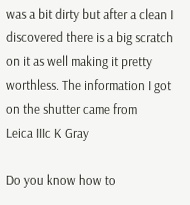was a bit dirty but after a clean I discovered there is a big scratch on it as well making it pretty worthless. The information I got on the shutter came from
Leica IIIc K Gray

Do you know how to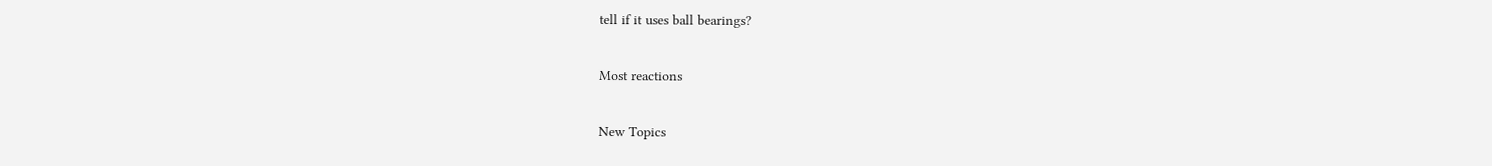tell if it uses ball bearings?

Most reactions

New Topics